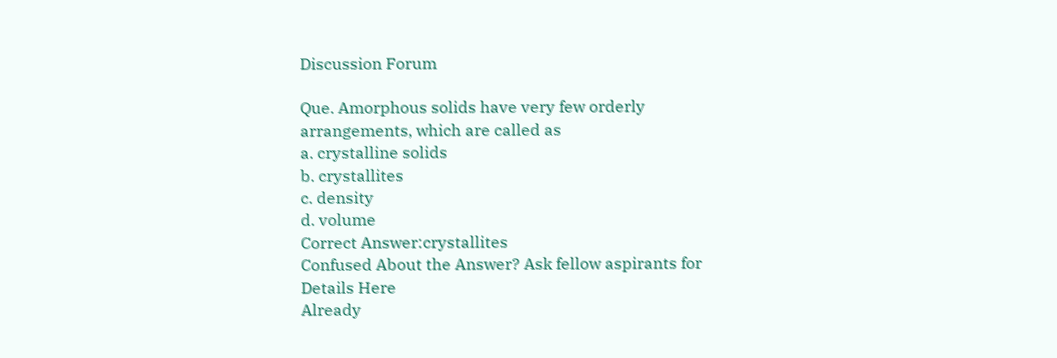Discussion Forum

Que. Amorphous solids have very few orderly arrangements, which are called as
a. crystalline solids
b. crystallites
c. density
d. volume
Correct Answer:crystallites
Confused About the Answer? Ask fellow aspirants for Details Here
Already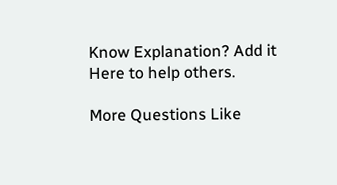Know Explanation? Add it Here to help others.

More Questions Like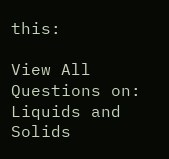this:

View All Questions on: Liquids and Solids